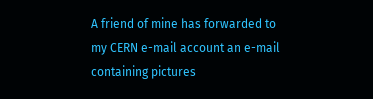A friend of mine has forwarded to my CERN e-mail account an e-mail containing pictures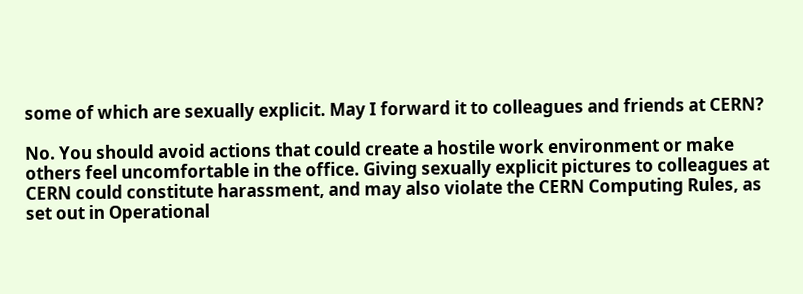some of which are sexually explicit. May I forward it to colleagues and friends at CERN?

No. You should avoid actions that could create a hostile work environment or make others feel uncomfortable in the office. Giving sexually explicit pictures to colleagues at CERN could constitute harassment, and may also violate the CERN Computing Rules, as set out in Operational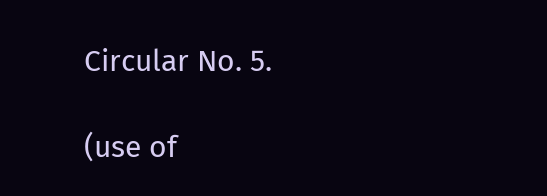Circular No. 5.

(use of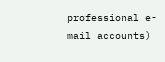professional e-mail accounts)